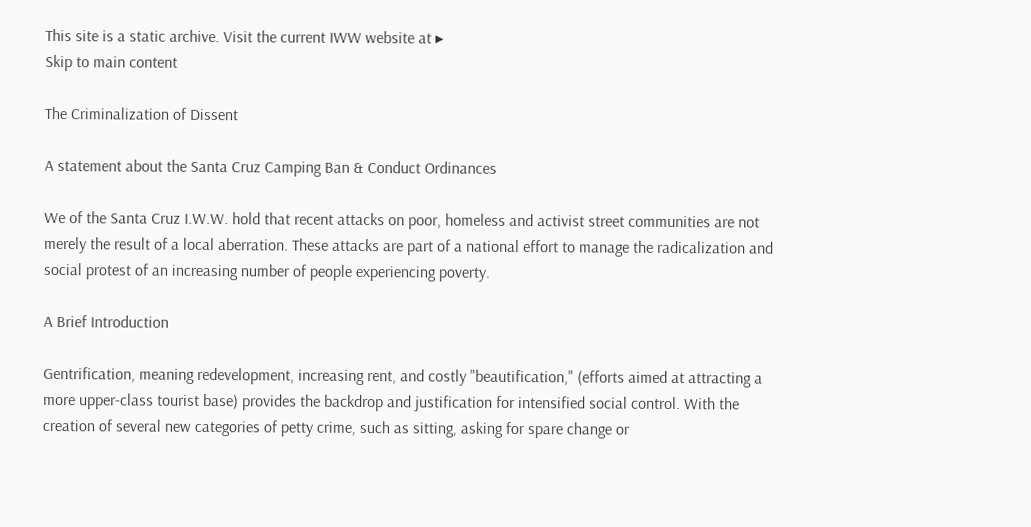This site is a static archive. Visit the current IWW website at ▸
Skip to main content

The Criminalization of Dissent

A statement about the Santa Cruz Camping Ban & Conduct Ordinances

We of the Santa Cruz I.W.W. hold that recent attacks on poor, homeless and activist street communities are not merely the result of a local aberration. These attacks are part of a national effort to manage the radicalization and social protest of an increasing number of people experiencing poverty.

A Brief Introduction

Gentrification, meaning redevelopment, increasing rent, and costly "beautification," (efforts aimed at attracting a more upper-class tourist base) provides the backdrop and justification for intensified social control. With the creation of several new categories of petty crime, such as sitting, asking for spare change or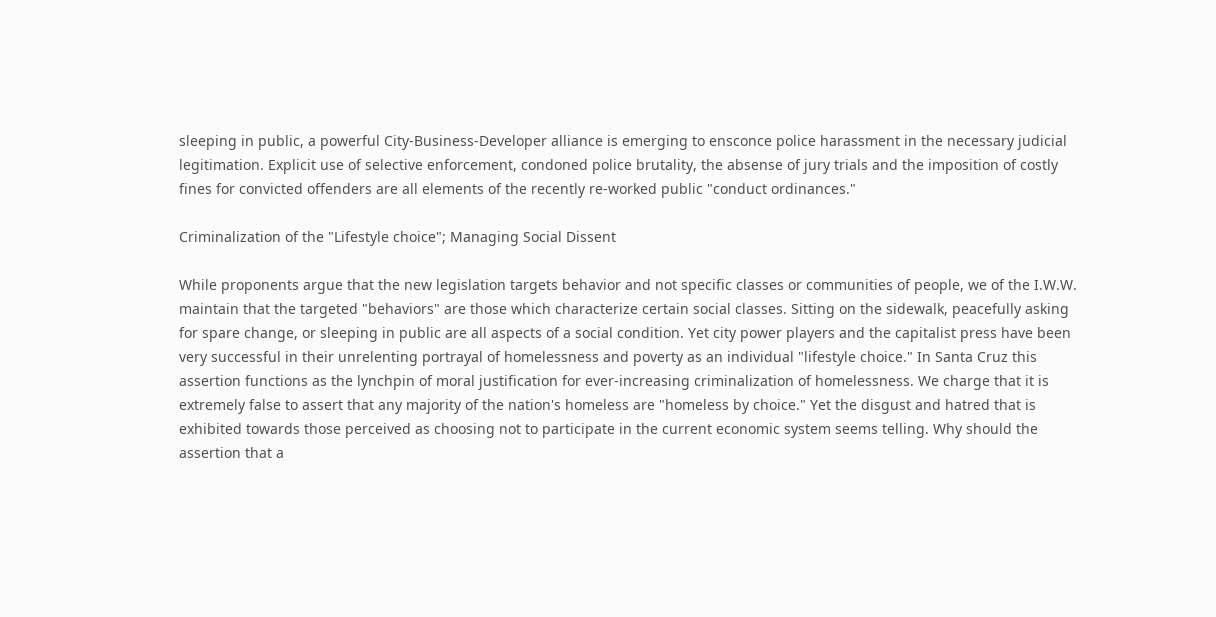sleeping in public, a powerful City-Business-Developer alliance is emerging to ensconce police harassment in the necessary judicial legitimation. Explicit use of selective enforcement, condoned police brutality, the absense of jury trials and the imposition of costly fines for convicted offenders are all elements of the recently re-worked public "conduct ordinances."

Criminalization of the "Lifestyle choice"; Managing Social Dissent

While proponents argue that the new legislation targets behavior and not specific classes or communities of people, we of the I.W.W. maintain that the targeted "behaviors" are those which characterize certain social classes. Sitting on the sidewalk, peacefully asking for spare change, or sleeping in public are all aspects of a social condition. Yet city power players and the capitalist press have been very successful in their unrelenting portrayal of homelessness and poverty as an individual "lifestyle choice." In Santa Cruz this assertion functions as the lynchpin of moral justification for ever-increasing criminalization of homelessness. We charge that it is extremely false to assert that any majority of the nation's homeless are "homeless by choice." Yet the disgust and hatred that is exhibited towards those perceived as choosing not to participate in the current economic system seems telling. Why should the assertion that a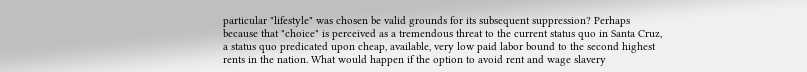particular "lifestyle" was chosen be valid grounds for its subsequent suppression? Perhaps because that "choice" is perceived as a tremendous threat to the current status quo in Santa Cruz, a status quo predicated upon cheap, available, very low paid labor bound to the second highest rents in the nation. What would happen if the option to avoid rent and wage slavery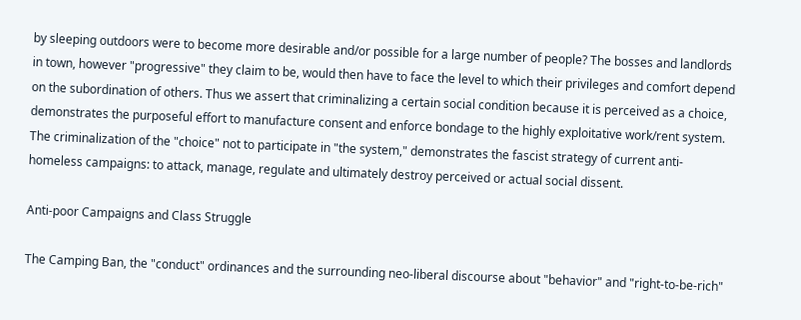by sleeping outdoors were to become more desirable and/or possible for a large number of people? The bosses and landlords in town, however "progressive" they claim to be, would then have to face the level to which their privileges and comfort depend on the subordination of others. Thus we assert that criminalizing a certain social condition because it is perceived as a choice, demonstrates the purposeful effort to manufacture consent and enforce bondage to the highly exploitative work/rent system. The criminalization of the "choice" not to participate in "the system," demonstrates the fascist strategy of current anti-homeless campaigns: to attack, manage, regulate and ultimately destroy perceived or actual social dissent.

Anti-poor Campaigns and Class Struggle

The Camping Ban, the "conduct" ordinances and the surrounding neo-liberal discourse about "behavior" and "right-to-be-rich"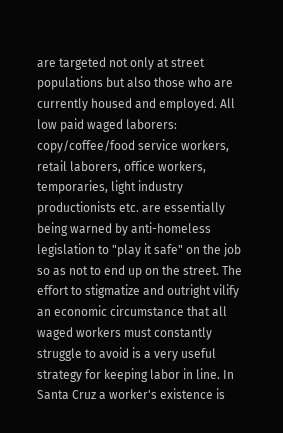are targeted not only at street populations but also those who are currently housed and employed. All low paid waged laborers: copy/coffee/food service workers, retail laborers, office workers, temporaries, light industry productionists etc. are essentially being warned by anti-homeless legislation to "play it safe" on the job so as not to end up on the street. The effort to stigmatize and outright vilify an economic circumstance that all waged workers must constantly struggle to avoid is a very useful strategy for keeping labor in line. In Santa Cruz a worker's existence is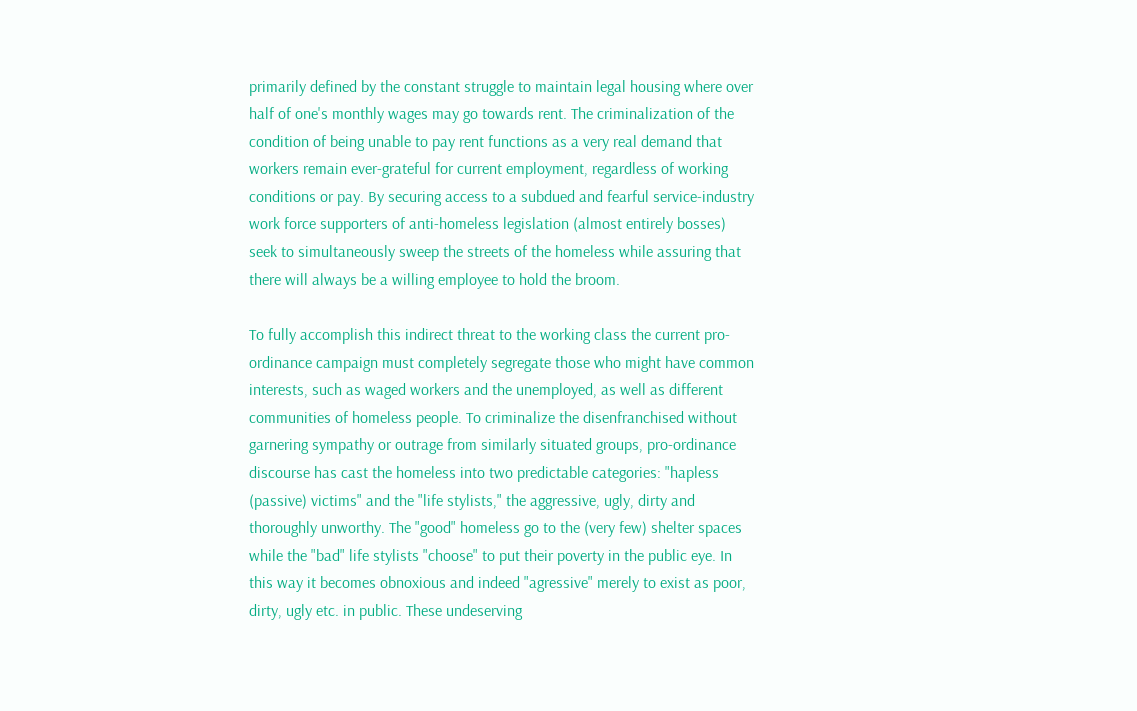primarily defined by the constant struggle to maintain legal housing where over half of one's monthly wages may go towards rent. The criminalization of the condition of being unable to pay rent functions as a very real demand that workers remain ever-grateful for current employment, regardless of working conditions or pay. By securing access to a subdued and fearful service-industry work force supporters of anti-homeless legislation (almost entirely bosses) seek to simultaneously sweep the streets of the homeless while assuring that there will always be a willing employee to hold the broom.

To fully accomplish this indirect threat to the working class the current pro-ordinance campaign must completely segregate those who might have common interests, such as waged workers and the unemployed, as well as different communities of homeless people. To criminalize the disenfranchised without garnering sympathy or outrage from similarly situated groups, pro-ordinance discourse has cast the homeless into two predictable categories: "hapless (passive) victims" and the "life stylists," the aggressive, ugly, dirty and thoroughly unworthy. The "good" homeless go to the (very few) shelter spaces while the "bad" life stylists "choose" to put their poverty in the public eye. In this way it becomes obnoxious and indeed "agressive" merely to exist as poor, dirty, ugly etc. in public. These undeserving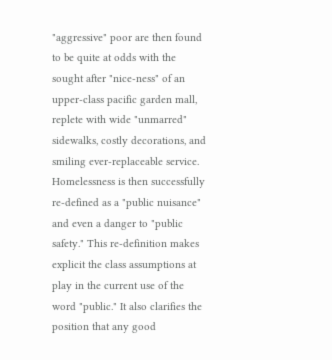"aggressive" poor are then found to be quite at odds with the sought after "nice-ness" of an upper-class pacific garden mall, replete with wide "unmarred" sidewalks, costly decorations, and smiling ever-replaceable service. Homelessness is then successfully re-defined as a "public nuisance" and even a danger to "public safety." This re-definition makes explicit the class assumptions at play in the current use of the word "public." It also clarifies the position that any good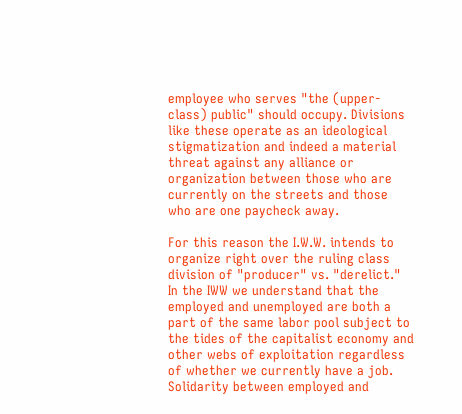employee who serves "the (upper-class) public" should occupy. Divisions like these operate as an ideological stigmatization and indeed a material threat against any alliance or organization between those who are currently on the streets and those who are one paycheck away.

For this reason the I.W.W. intends to organize right over the ruling class division of "producer" vs. "derelict." In the IWW we understand that the employed and unemployed are both a part of the same labor pool subject to the tides of the capitalist economy and other webs of exploitation regardless of whether we currently have a job. Solidarity between employed and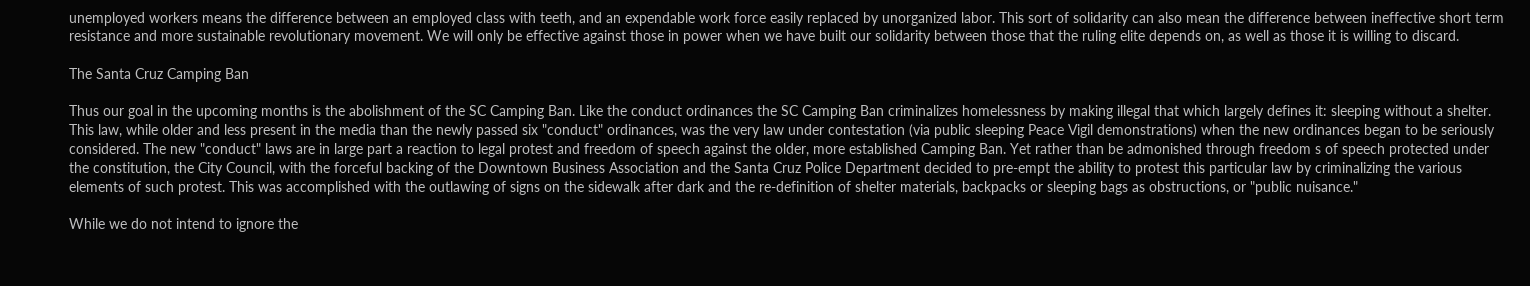unemployed workers means the difference between an employed class with teeth, and an expendable work force easily replaced by unorganized labor. This sort of solidarity can also mean the difference between ineffective short term resistance and more sustainable revolutionary movement. We will only be effective against those in power when we have built our solidarity between those that the ruling elite depends on, as well as those it is willing to discard.

The Santa Cruz Camping Ban

Thus our goal in the upcoming months is the abolishment of the SC Camping Ban. Like the conduct ordinances the SC Camping Ban criminalizes homelessness by making illegal that which largely defines it: sleeping without a shelter. This law, while older and less present in the media than the newly passed six "conduct" ordinances, was the very law under contestation (via public sleeping Peace Vigil demonstrations) when the new ordinances began to be seriously considered. The new "conduct" laws are in large part a reaction to legal protest and freedom of speech against the older, more established Camping Ban. Yet rather than be admonished through freedom s of speech protected under the constitution, the City Council, with the forceful backing of the Downtown Business Association and the Santa Cruz Police Department decided to pre-empt the ability to protest this particular law by criminalizing the various elements of such protest. This was accomplished with the outlawing of signs on the sidewalk after dark and the re-definition of shelter materials, backpacks or sleeping bags as obstructions, or "public nuisance."

While we do not intend to ignore the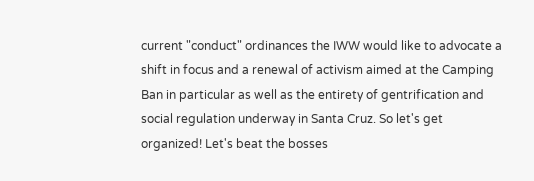current "conduct" ordinances the IWW would like to advocate a shift in focus and a renewal of activism aimed at the Camping Ban in particular as well as the entirety of gentrification and social regulation underway in Santa Cruz. So let's get organized! Let's beat the bosses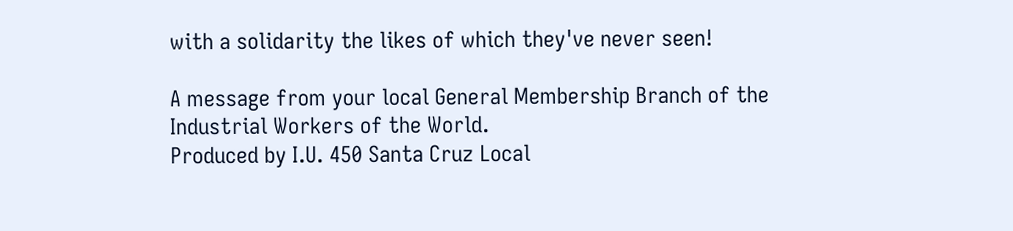with a solidarity the likes of which they've never seen!

A message from your local General Membership Branch of the Industrial Workers of the World.
Produced by I.U. 450 Santa Cruz Local